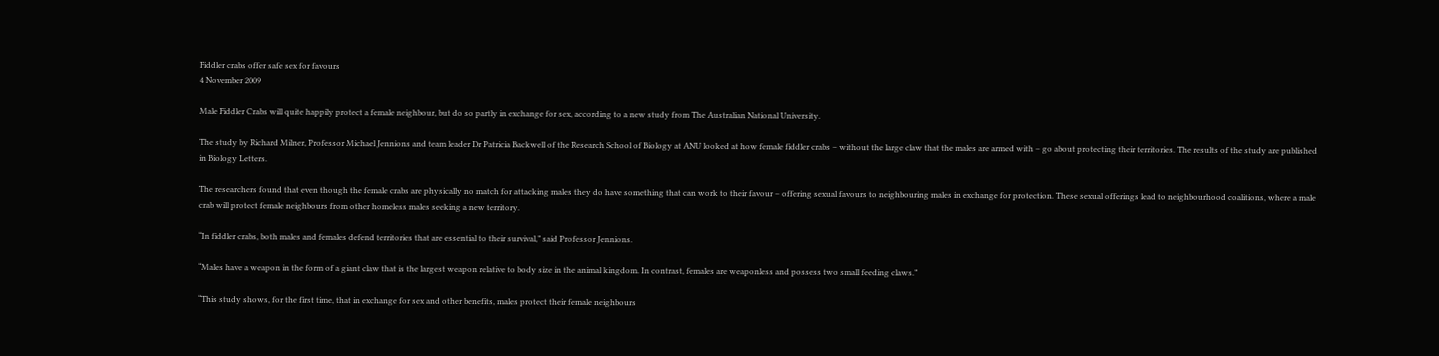Fiddler crabs offer safe sex for favours
4 November 2009

Male Fiddler Crabs will quite happily protect a female neighbour, but do so partly in exchange for sex, according to a new study from The Australian National University.

The study by Richard Milner, Professor Michael Jennions and team leader Dr Patricia Backwell of the Research School of Biology at ANU looked at how female fiddler crabs – without the large claw that the males are armed with – go about protecting their territories. The results of the study are published in Biology Letters.

The researchers found that even though the female crabs are physically no match for attacking males they do have something that can work to their favour – offering sexual favours to neighbouring males in exchange for protection. These sexual offerings lead to neighbourhood coalitions, where a male crab will protect female neighbours from other homeless males seeking a new territory.

“In fiddler crabs, both males and females defend territories that are essential to their survival,” said Professor Jennions.

“Males have a weapon in the form of a giant claw that is the largest weapon relative to body size in the animal kingdom. In contrast, females are weaponless and possess two small feeding claws.”

“This study shows, for the first time, that in exchange for sex and other benefits, males protect their female neighbours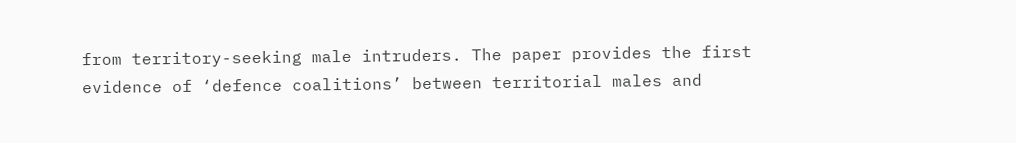from territory-seeking male intruders. The paper provides the first evidence of ‘defence coalitions’ between territorial males and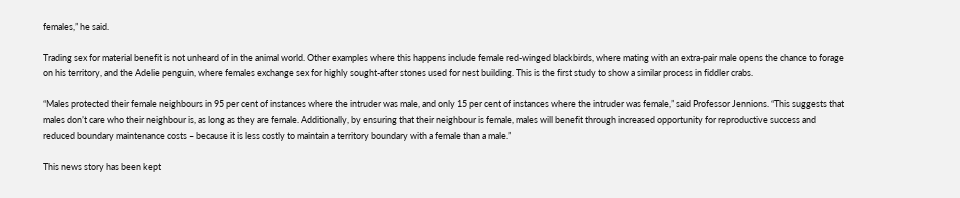females,” he said.

Trading sex for material benefit is not unheard of in the animal world. Other examples where this happens include female red-winged blackbirds, where mating with an extra-pair male opens the chance to forage on his territory, and the Adelie penguin, where females exchange sex for highly sought-after stones used for nest building. This is the first study to show a similar process in fiddler crabs.

“Males protected their female neighbours in 95 per cent of instances where the intruder was male, and only 15 per cent of instances where the intruder was female,” said Professor Jennions. “This suggests that males don’t care who their neighbour is, as long as they are female. Additionally, by ensuring that their neighbour is female, males will benefit through increased opportunity for reproductive success and reduced boundary maintenance costs – because it is less costly to maintain a territory boundary with a female than a male.”

This news story has been kept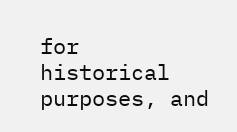for historical purposes, and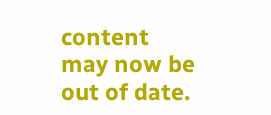content may now be out of date.